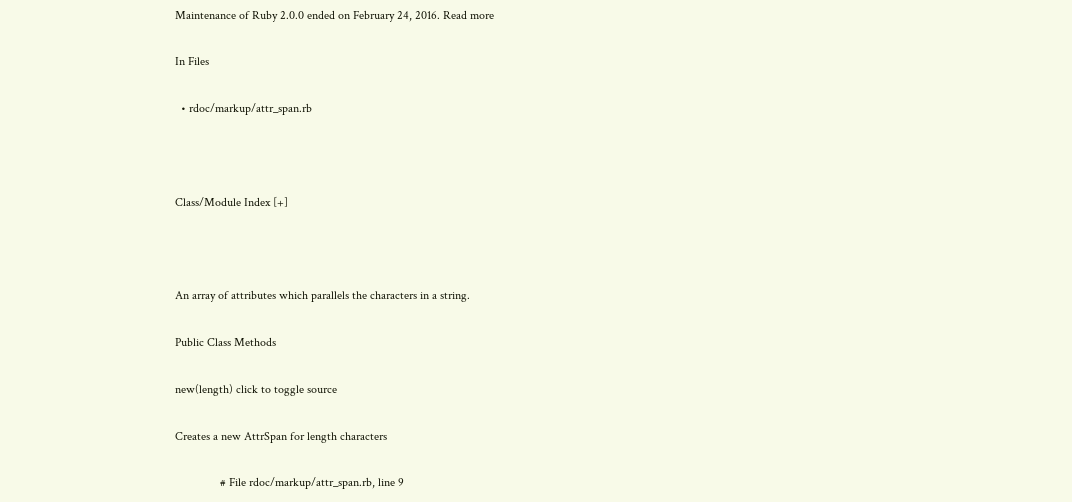Maintenance of Ruby 2.0.0 ended on February 24, 2016. Read more

In Files

  • rdoc/markup/attr_span.rb



Class/Module Index [+]



An array of attributes which parallels the characters in a string.

Public Class Methods

new(length) click to toggle source

Creates a new AttrSpan for length characters

               # File rdoc/markup/attr_span.rb, line 9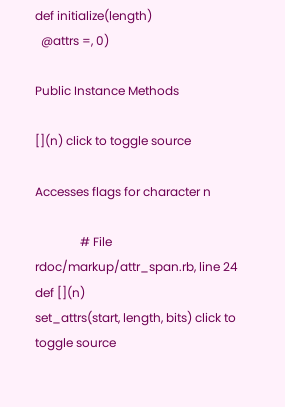def initialize(length)
  @attrs =, 0)

Public Instance Methods

[](n) click to toggle source

Accesses flags for character n

               # File rdoc/markup/attr_span.rb, line 24
def [](n)
set_attrs(start, length, bits) click to toggle source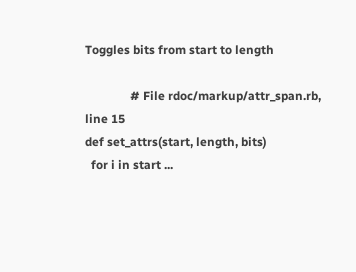Toggles bits from start to length

               # File rdoc/markup/attr_span.rb, line 15
def set_attrs(start, length, bits)
  for i in start ...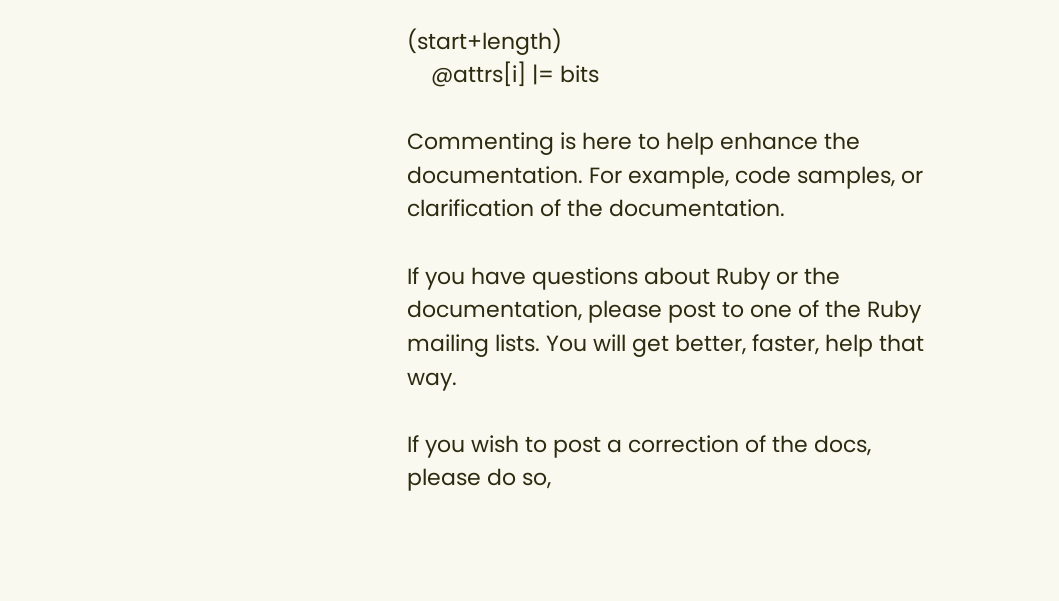(start+length)
    @attrs[i] |= bits

Commenting is here to help enhance the documentation. For example, code samples, or clarification of the documentation.

If you have questions about Ruby or the documentation, please post to one of the Ruby mailing lists. You will get better, faster, help that way.

If you wish to post a correction of the docs, please do so,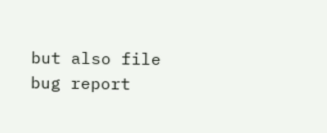but also file bug report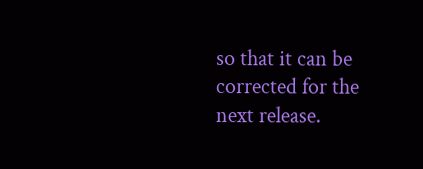so that it can be corrected for the next release.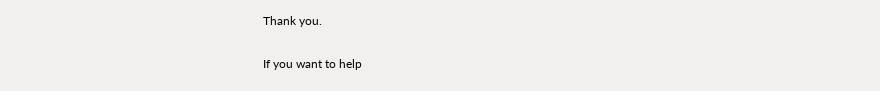Thank you.

If you want to help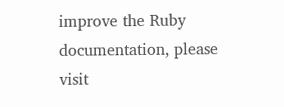improve the Ruby documentation, please visit